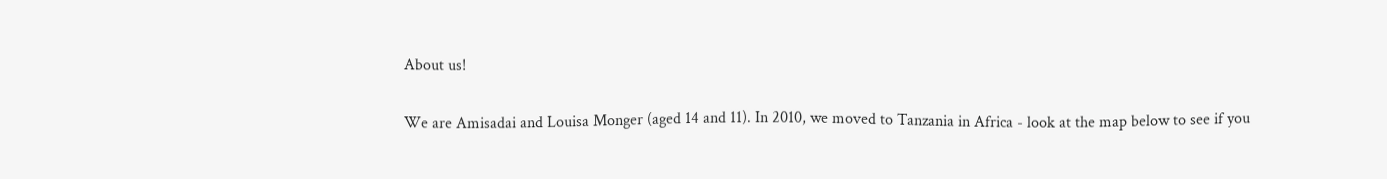About us!

We are Amisadai and Louisa Monger (aged 14 and 11). In 2010, we moved to Tanzania in Africa - look at the map below to see if you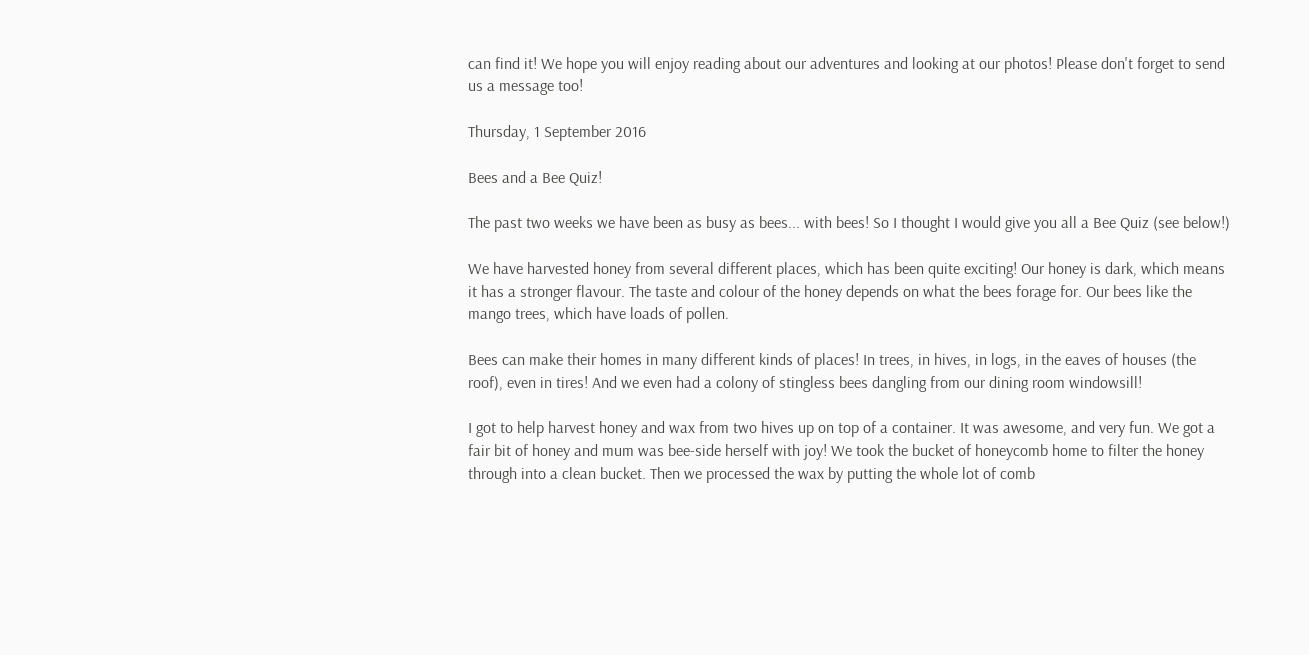can find it! We hope you will enjoy reading about our adventures and looking at our photos! Please don't forget to send us a message too!

Thursday, 1 September 2016

Bees and a Bee Quiz!

The past two weeks we have been as busy as bees... with bees! So I thought I would give you all a Bee Quiz (see below!)

We have harvested honey from several different places, which has been quite exciting! Our honey is dark, which means it has a stronger flavour. The taste and colour of the honey depends on what the bees forage for. Our bees like the mango trees, which have loads of pollen.

Bees can make their homes in many different kinds of places! In trees, in hives, in logs, in the eaves of houses (the roof), even in tires! And we even had a colony of stingless bees dangling from our dining room windowsill!

I got to help harvest honey and wax from two hives up on top of a container. It was awesome, and very fun. We got a fair bit of honey and mum was bee-side herself with joy! We took the bucket of honeycomb home to filter the honey through into a clean bucket. Then we processed the wax by putting the whole lot of comb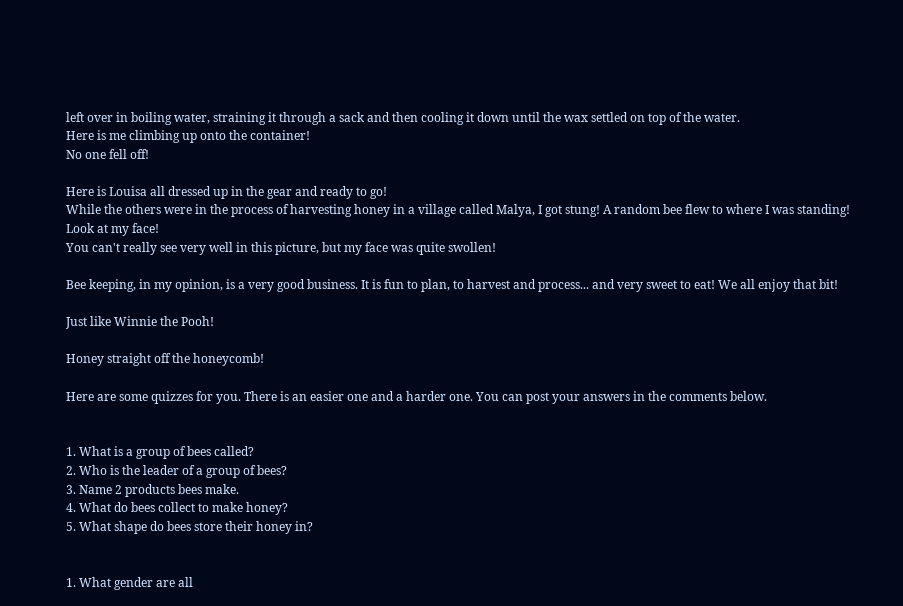left over in boiling water, straining it through a sack and then cooling it down until the wax settled on top of the water.
Here is me climbing up onto the container!
No one fell off!

Here is Louisa all dressed up in the gear and ready to go!
While the others were in the process of harvesting honey in a village called Malya, I got stung! A random bee flew to where I was standing! Look at my face!
You can't really see very well in this picture, but my face was quite swollen!

Bee keeping, in my opinion, is a very good business. It is fun to plan, to harvest and process... and very sweet to eat! We all enjoy that bit!

Just like Winnie the Pooh!

Honey straight off the honeycomb!

Here are some quizzes for you. There is an easier one and a harder one. You can post your answers in the comments below.


1. What is a group of bees called?
2. Who is the leader of a group of bees?
3. Name 2 products bees make.
4. What do bees collect to make honey?
5. What shape do bees store their honey in?


1. What gender are all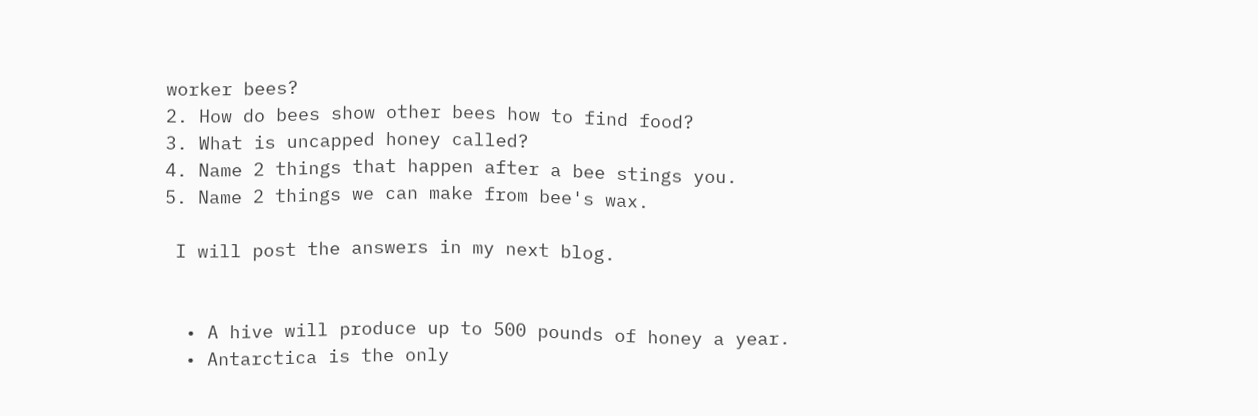worker bees?
2. How do bees show other bees how to find food?
3. What is uncapped honey called?
4. Name 2 things that happen after a bee stings you.
5. Name 2 things we can make from bee's wax.

 I will post the answers in my next blog.


  • A hive will produce up to 500 pounds of honey a year.
  • Antarctica is the only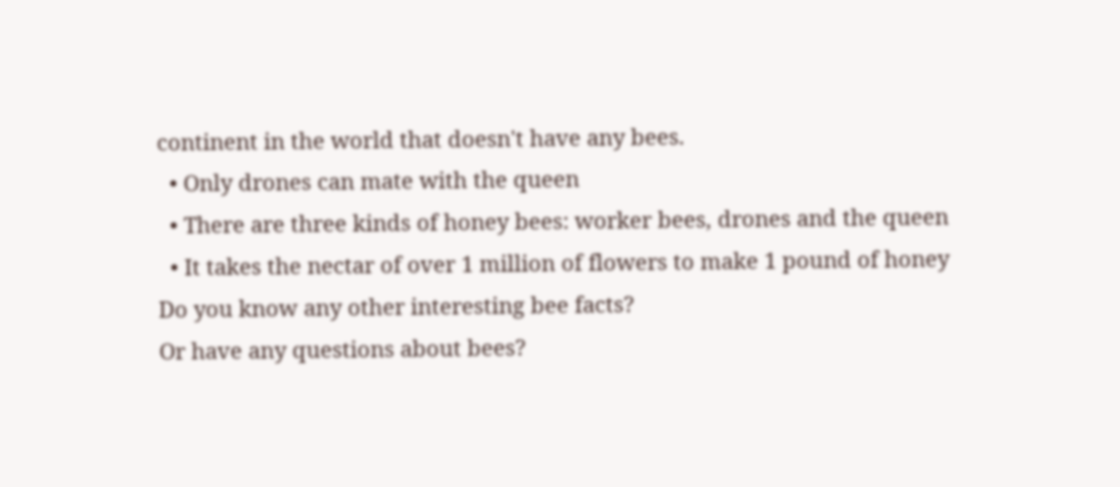continent in the world that doesn't have any bees.
  • Only drones can mate with the queen
  • There are three kinds of honey bees: worker bees, drones and the queen
  • It takes the nectar of over 1 million of flowers to make 1 pound of honey
Do you know any other interesting bee facts?
Or have any questions about bees?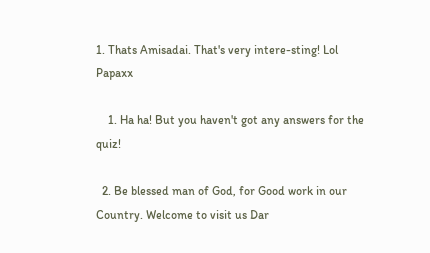1. Thats Amisadai. That's very intere-sting! Lol Papaxx

    1. Ha ha! But you haven't got any answers for the quiz!

  2. Be blessed man of God, for Good work in our Country. Welcome to visit us Dar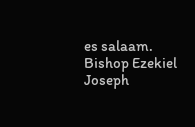es salaam. Bishop Ezekiel Joseph